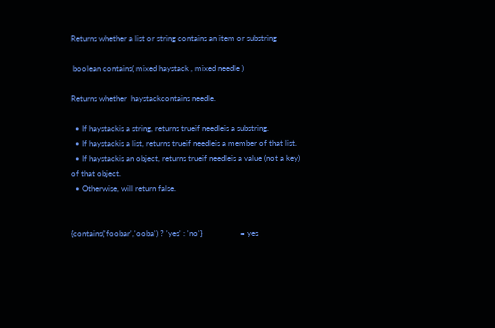Returns whether a list or string contains an item or substring

 boolean contains( mixed haystack , mixed needle )

Returns whether  haystackcontains needle.

  • If haystackis a string, returns trueif needleis a substring.
  • If haystackis a list, returns trueif needleis a member of that list.
  • If haystackis an object, returns trueif needleis a value (not a key) of that object.
  • Otherwise, will return false.


{contains('foobar','ooba') ? 'yes' : 'no'}                   = yes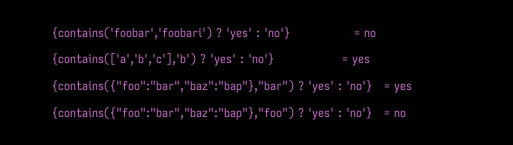{contains('foobar','foobari') ? 'yes' : 'no'}                = no
{contains(['a','b','c'],'b') ? 'yes' : 'no'}                 = yes
{contains({"foo":"bar","baz":"bap"},"bar") ? 'yes' : 'no'}   = yes
{contains({"foo":"bar","baz":"bap"},"foo") ? 'yes' : 'no'}   = no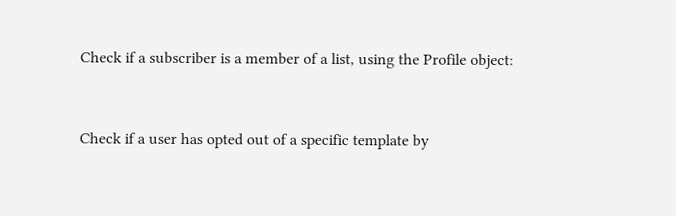Check if a subscriber is a member of a list, using the Profile object:


Check if a user has opted out of a specific template by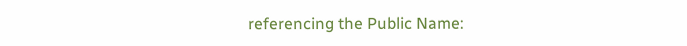referencing the Public Name: